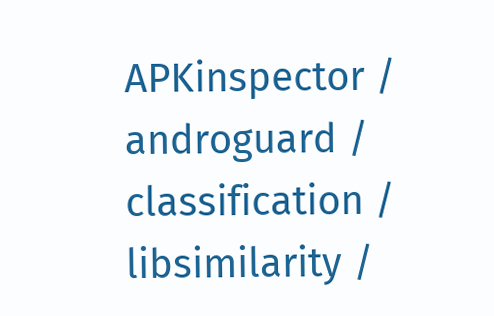APKinspector / androguard / classification / libsimilarity /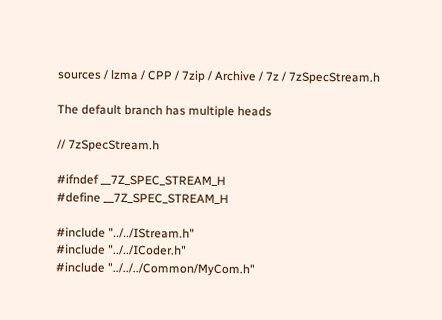sources / lzma / CPP / 7zip / Archive / 7z / 7zSpecStream.h

The default branch has multiple heads

// 7zSpecStream.h

#ifndef __7Z_SPEC_STREAM_H
#define __7Z_SPEC_STREAM_H

#include "../../IStream.h"
#include "../../ICoder.h"
#include "../../../Common/MyCom.h"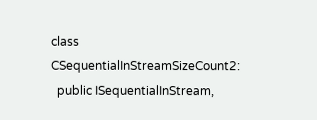class CSequentialInStreamSizeCount2:
  public ISequentialInStream,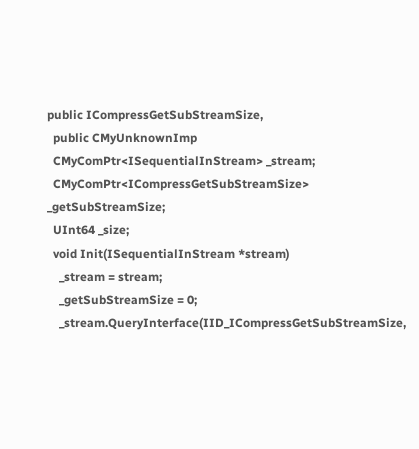public ICompressGetSubStreamSize,
  public CMyUnknownImp
  CMyComPtr<ISequentialInStream> _stream;
  CMyComPtr<ICompressGetSubStreamSize> _getSubStreamSize;
  UInt64 _size;
  void Init(ISequentialInStream *stream)
    _stream = stream;
    _getSubStreamSize = 0;
    _stream.QueryInterface(IID_ICompressGetSubStreamSize,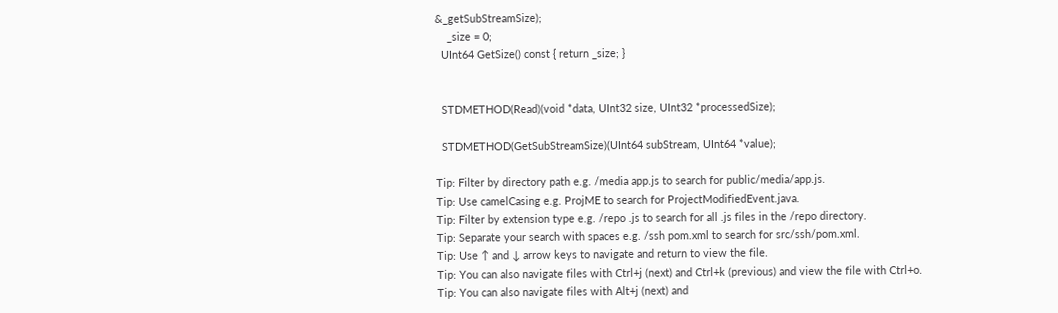&_getSubStreamSize);
    _size = 0;
  UInt64 GetSize() const { return _size; }


  STDMETHOD(Read)(void *data, UInt32 size, UInt32 *processedSize);

  STDMETHOD(GetSubStreamSize)(UInt64 subStream, UInt64 *value);

Tip: Filter by directory path e.g. /media app.js to search for public/media/app.js.
Tip: Use camelCasing e.g. ProjME to search for ProjectModifiedEvent.java.
Tip: Filter by extension type e.g. /repo .js to search for all .js files in the /repo directory.
Tip: Separate your search with spaces e.g. /ssh pom.xml to search for src/ssh/pom.xml.
Tip: Use ↑ and ↓ arrow keys to navigate and return to view the file.
Tip: You can also navigate files with Ctrl+j (next) and Ctrl+k (previous) and view the file with Ctrl+o.
Tip: You can also navigate files with Alt+j (next) and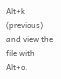Alt+k (previous) and view the file with Alt+o.